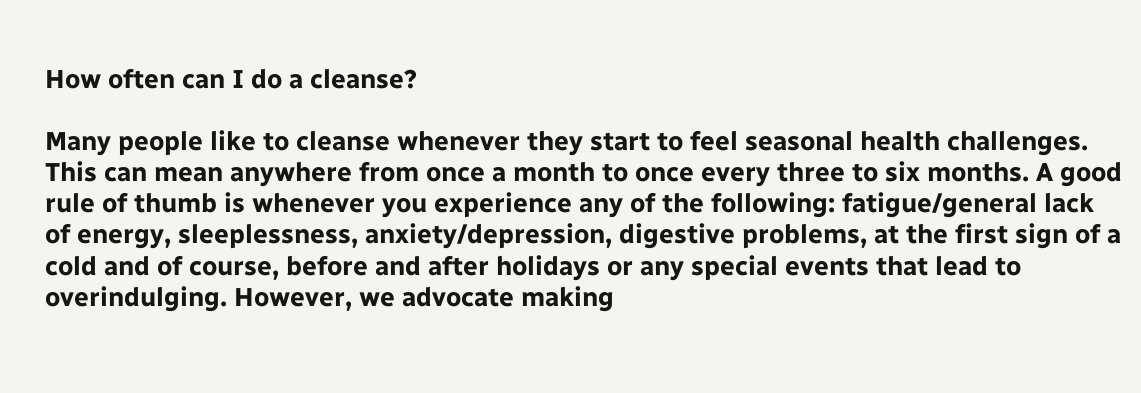How often can I do a cleanse?

Many people like to cleanse whenever they start to feel seasonal health challenges. This can mean anywhere from once a month to once every three to six months. A good rule of thumb is whenever you experience any of the following: fatigue/general lack of energy, sleeplessness, anxiety/depression, digestive problems, at the first sign of a cold and of course, before and after holidays or any special events that lead to overindulging. However, we advocate making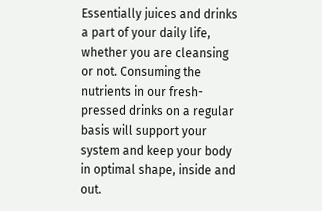Essentially juices and drinks a part of your daily life, whether you are cleansing or not. Consuming the nutrients in our fresh-pressed drinks on a regular basis will support your system and keep your body in optimal shape, inside and out.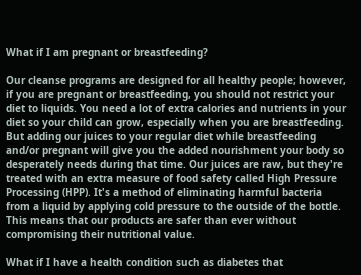What if I am pregnant or breastfeeding?

Our cleanse programs are designed for all healthy people; however, if you are pregnant or breastfeeding, you should not restrict your diet to liquids. You need a lot of extra calories and nutrients in your diet so your child can grow, especially when you are breastfeeding. But adding our juices to your regular diet while breastfeeding and/or pregnant will give you the added nourishment your body so desperately needs during that time. Our juices are raw, but they're treated with an extra measure of food safety called High Pressure Processing (HPP). It's a method of eliminating harmful bacteria from a liquid by applying cold pressure to the outside of the bottle. This means that our products are safer than ever without compromising their nutritional value.

What if I have a health condition such as diabetes that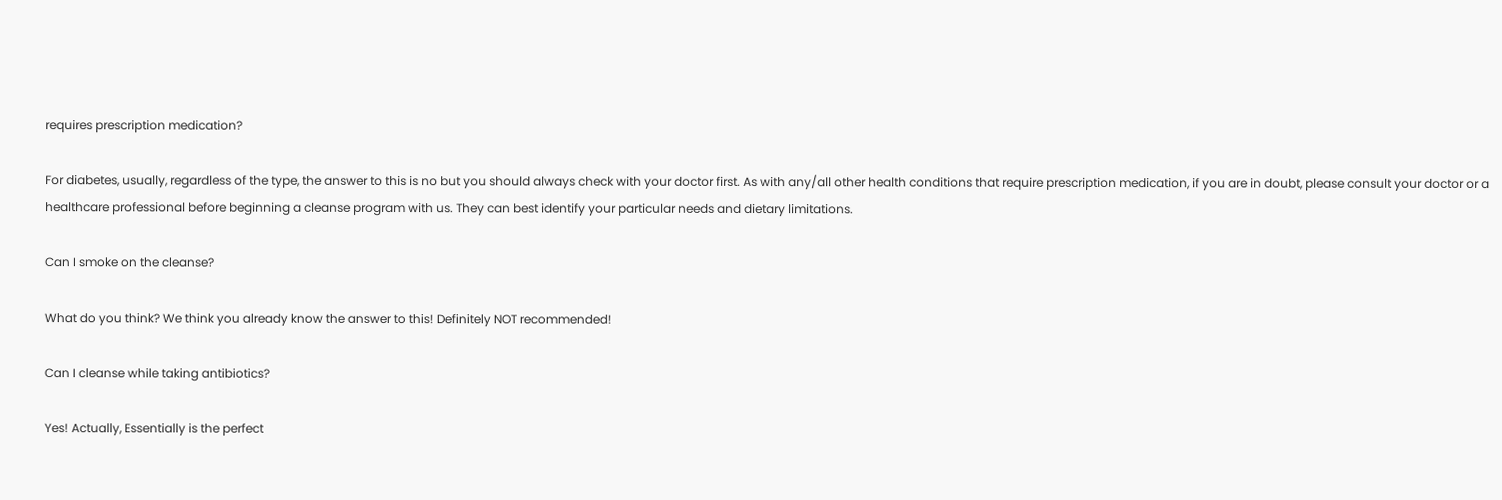requires prescription medication?

For diabetes, usually, regardless of the type, the answer to this is no but you should always check with your doctor first. As with any/all other health conditions that require prescription medication, if you are in doubt, please consult your doctor or a healthcare professional before beginning a cleanse program with us. They can best identify your particular needs and dietary limitations.

Can I smoke on the cleanse?

What do you think? We think you already know the answer to this! Definitely NOT recommended!

Can I cleanse while taking antibiotics?

Yes! Actually, Essentially is the perfect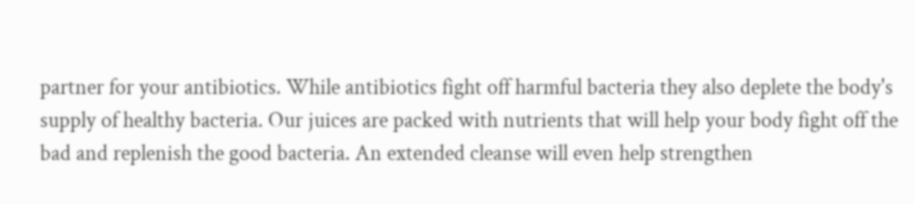partner for your antibiotics. While antibiotics fight off harmful bacteria they also deplete the body's supply of healthy bacteria. Our juices are packed with nutrients that will help your body fight off the bad and replenish the good bacteria. An extended cleanse will even help strengthen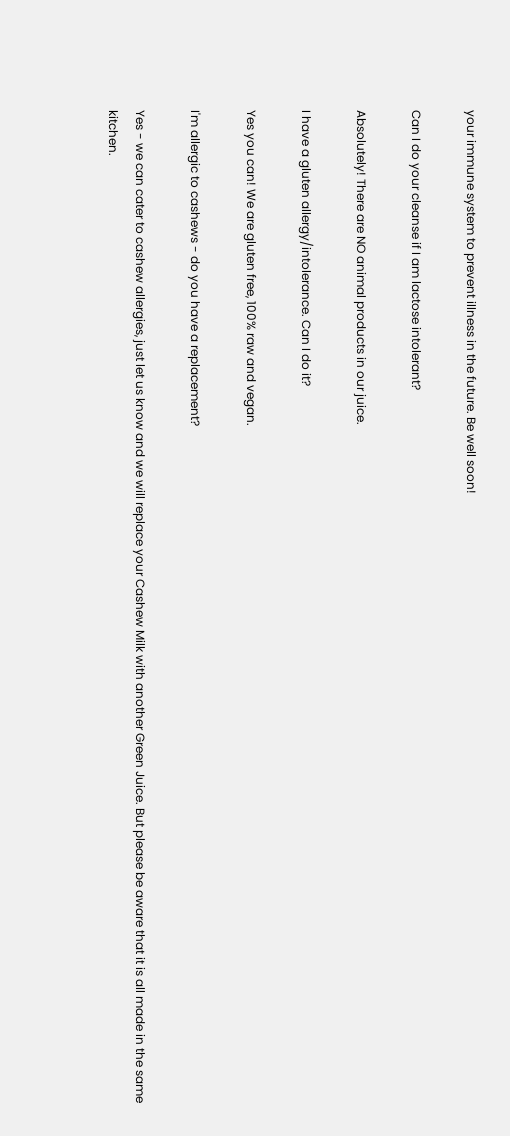your immune system to prevent illness in the future. Be well soon!

Can I do your cleanse if I am lactose intolerant?

Absolutely! There are NO animal products in our juice.

I have a gluten allergy/intolerance. Can I do it?

Yes you can! We are gluten free, 100% raw and vegan.

I'm allergic to cashews - do you have a replacement?

Yes - we can cater to cashew allergies, just let us know and we will replace your Cashew Milk with another Green Juice. But please be aware that it is all made in the same kitchen.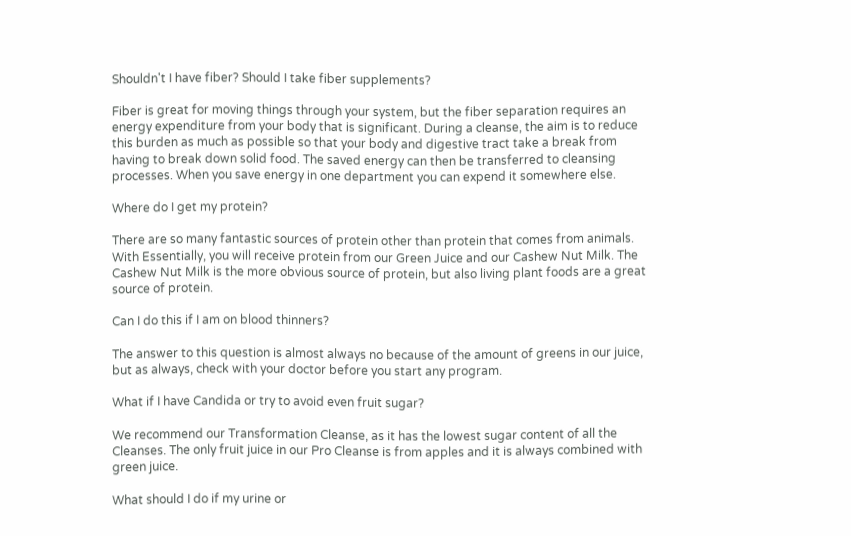Shouldn't I have fiber? Should I take fiber supplements?

Fiber is great for moving things through your system, but the fiber separation requires an energy expenditure from your body that is significant. During a cleanse, the aim is to reduce this burden as much as possible so that your body and digestive tract take a break from having to break down solid food. The saved energy can then be transferred to cleansing processes. When you save energy in one department you can expend it somewhere else.

Where do I get my protein?

There are so many fantastic sources of protein other than protein that comes from animals. With Essentially, you will receive protein from our Green Juice and our Cashew Nut Milk. The Cashew Nut Milk is the more obvious source of protein, but also living plant foods are a great source of protein.

Can I do this if I am on blood thinners?

The answer to this question is almost always no because of the amount of greens in our juice, but as always, check with your doctor before you start any program.

What if I have Candida or try to avoid even fruit sugar?

We recommend our Transformation Cleanse, as it has the lowest sugar content of all the Cleanses. The only fruit juice in our Pro Cleanse is from apples and it is always combined with green juice.

What should I do if my urine or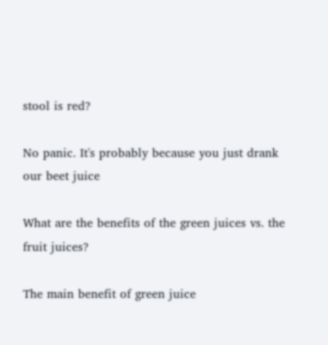stool is red?

No panic. It's probably because you just drank our beet juice

What are the benefits of the green juices vs. the fruit juices?

The main benefit of green juice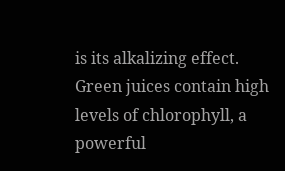is its alkalizing effect. Green juices contain high levels of chlorophyll, a powerful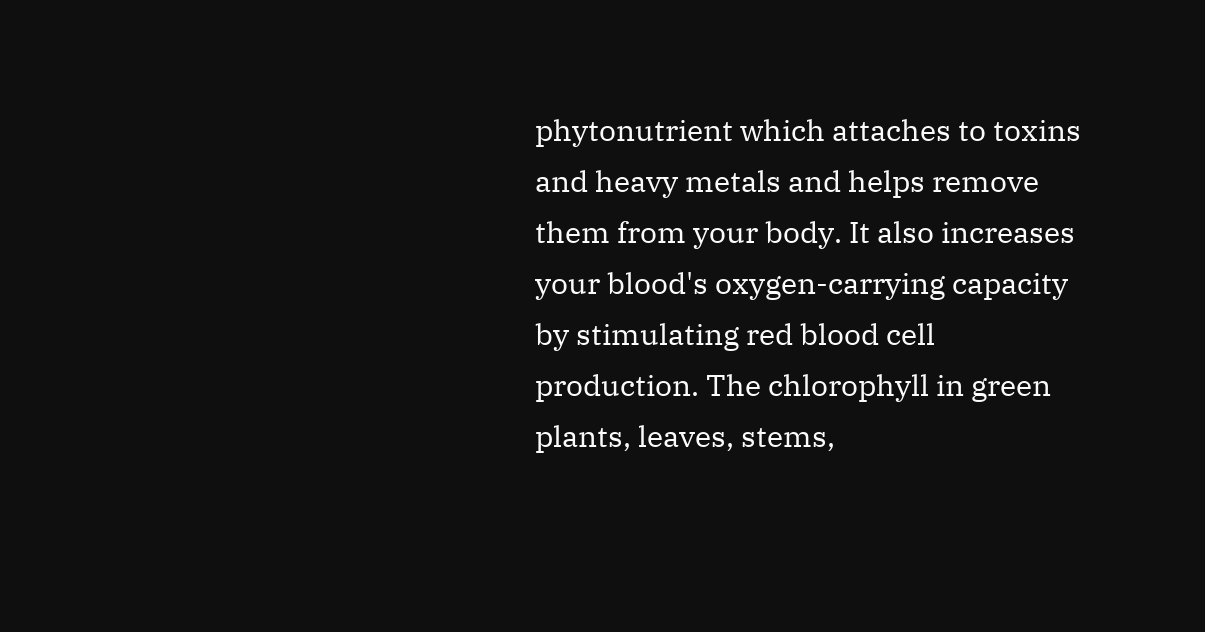phytonutrient which attaches to toxins and heavy metals and helps remove them from your body. It also increases your blood's oxygen-carrying capacity by stimulating red blood cell production. The chlorophyll in green plants, leaves, stems,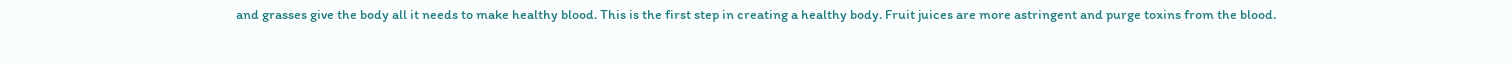and grasses give the body all it needs to make healthy blood. This is the first step in creating a healthy body. Fruit juices are more astringent and purge toxins from the blood.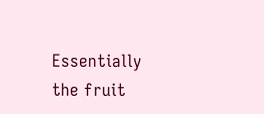Essentially the fruit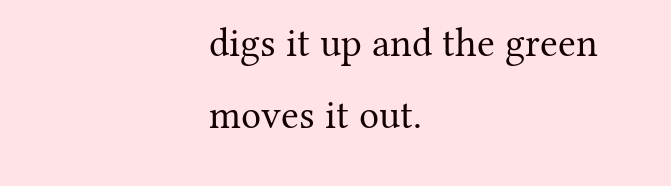digs it up and the green moves it out.